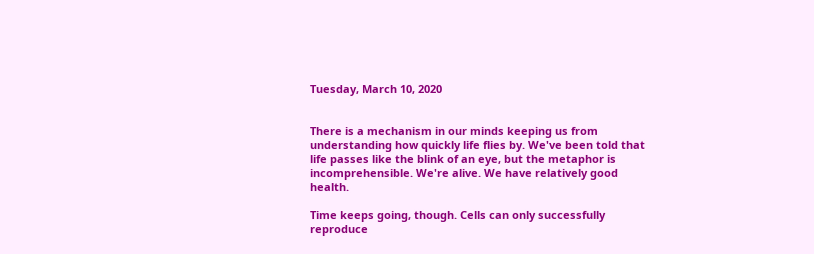Tuesday, March 10, 2020


There is a mechanism in our minds keeping us from understanding how quickly life flies by. We've been told that life passes like the blink of an eye, but the metaphor is incomprehensible. We're alive. We have relatively good health.

Time keeps going, though. Cells can only successfully reproduce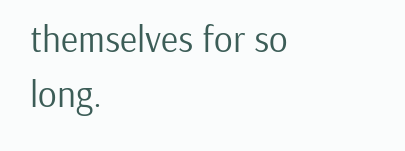themselves for so long.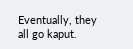Eventually, they all go kaput.